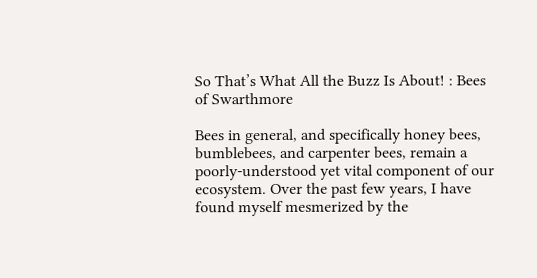So That’s What All the Buzz Is About! : Bees of Swarthmore

Bees in general, and specifically honey bees, bumblebees, and carpenter bees, remain a poorly-understood yet vital component of our ecosystem. Over the past few years, I have found myself mesmerized by the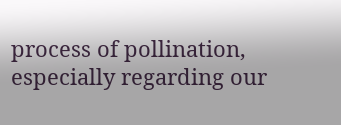process of pollination, especially regarding our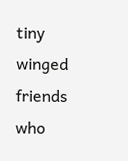tiny winged friends who